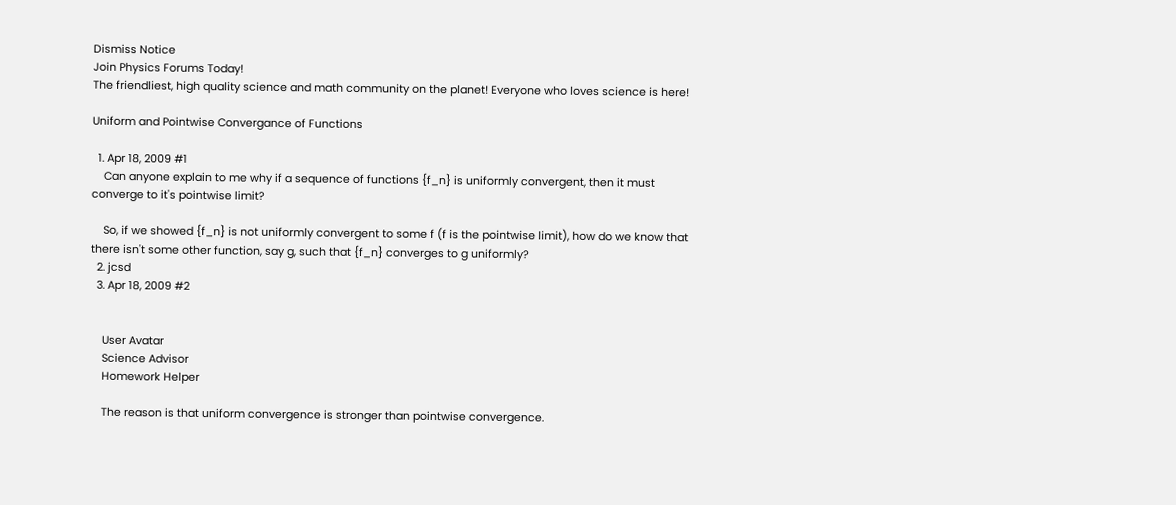Dismiss Notice
Join Physics Forums Today!
The friendliest, high quality science and math community on the planet! Everyone who loves science is here!

Uniform and Pointwise Convergance of Functions

  1. Apr 18, 2009 #1
    Can anyone explain to me why if a sequence of functions {f_n} is uniformly convergent, then it must converge to it's pointwise limit?

    So, if we showed {f_n} is not uniformly convergent to some f (f is the pointwise limit), how do we know that there isn't some other function, say g, such that {f_n} converges to g uniformly?
  2. jcsd
  3. Apr 18, 2009 #2


    User Avatar
    Science Advisor
    Homework Helper

    The reason is that uniform convergence is stronger than pointwise convergence.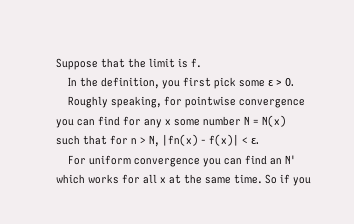Suppose that the limit is f.
    In the definition, you first pick some ε > 0.
    Roughly speaking, for pointwise convergence you can find for any x some number N = N(x) such that for n > N, |fn(x) - f(x)| < ε.
    For uniform convergence you can find an N' which works for all x at the same time. So if you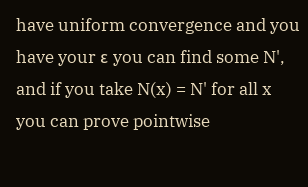have uniform convergence and you have your ε you can find some N', and if you take N(x) = N' for all x you can prove pointwise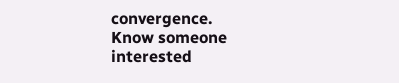convergence.
Know someone interested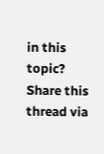in this topic? Share this thread via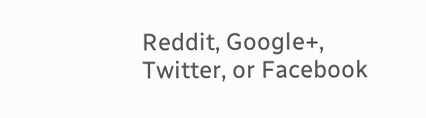Reddit, Google+, Twitter, or Facebook